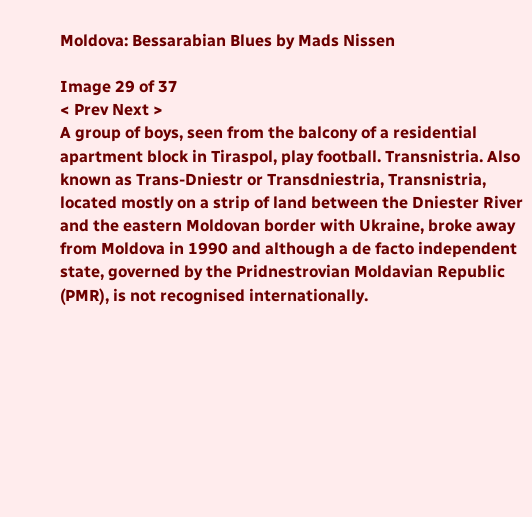Moldova: Bessarabian Blues by Mads Nissen

Image 29 of 37
< Prev Next >
A group of boys, seen from the balcony of a residential apartment block in Tiraspol, play football. Transnistria. Also known as Trans-Dniestr or Transdniestria, Transnistria, located mostly on a strip of land between the Dniester River and the eastern Moldovan border with Ukraine, broke away from Moldova in 1990 and although a de facto independent state, governed by the Pridnestrovian Moldavian Republic (PMR), is not recognised internationally.